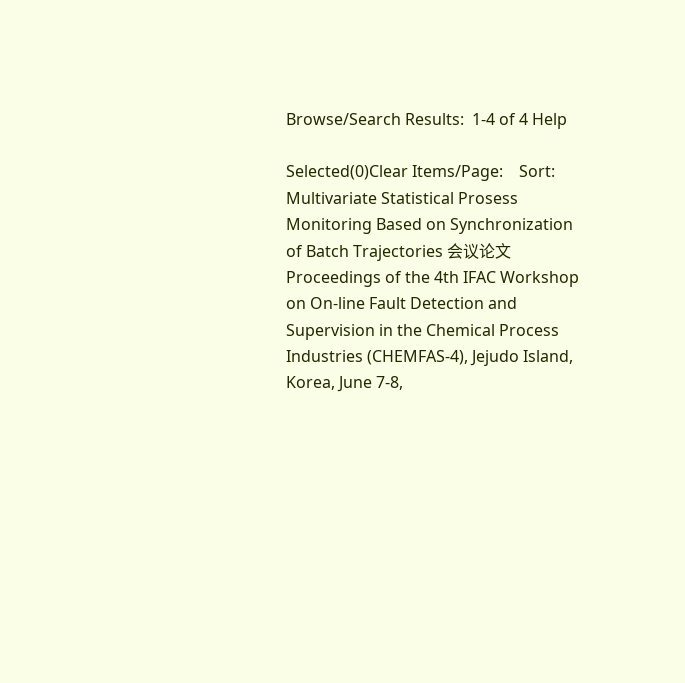Browse/Search Results:  1-4 of 4 Help

Selected(0)Clear Items/Page:    Sort:
Multivariate Statistical Prosess Monitoring Based on Synchronization of Batch Trajectories 会议论文
Proceedings of the 4th IFAC Workshop on On-line Fault Detection and Supervision in the Chemical Process Industries (CHEMFAS-4), Jejudo Island, Korea, June 7-8,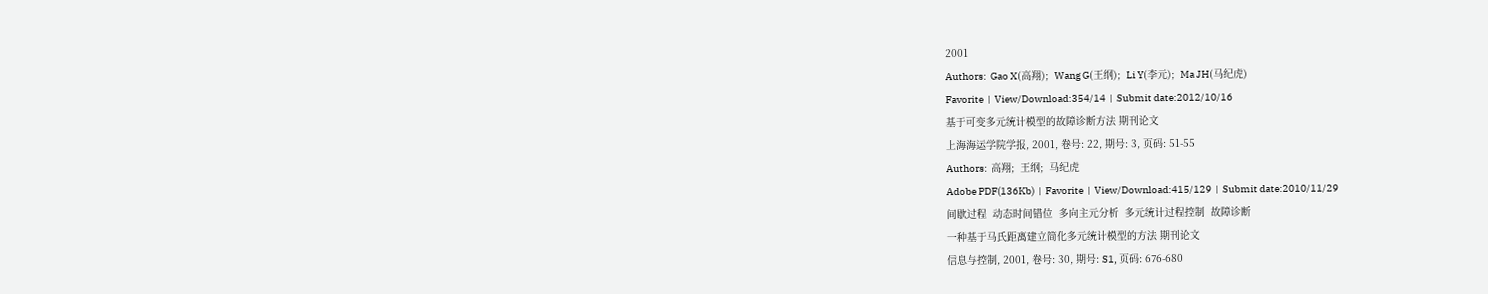2001
Authors:  Gao X(高翔);  Wang G(王纲);  Li Y(李元);  Ma JH(马纪虎)
Favorite  |  View/Download:354/14  |  Submit date:2012/10/16
基于可变多元统计模型的故障诊断方法 期刊论文
上海海运学院学报, 2001, 卷号: 22, 期号: 3, 页码: 51-55
Authors:  高翔;  王纲;  马纪虎
Adobe PDF(136Kb)  |  Favorite  |  View/Download:415/129  |  Submit date:2010/11/29
间歇过程  动态时间错位  多向主元分析  多元统计过程控制  故障诊断
一种基于马氏距离建立简化多元统计模型的方法 期刊论文
信息与控制, 2001, 卷号: 30, 期号: S1, 页码: 676-680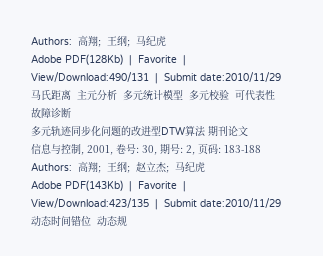Authors:  高翔;  王纲;  马纪虎
Adobe PDF(128Kb)  |  Favorite  |  View/Download:490/131  |  Submit date:2010/11/29
马氏距离  主元分析  多元统计模型  多元校验  可代表性  故障诊断
多元轨迹同步化问题的改进型DTW算法 期刊论文
信息与控制, 2001, 卷号: 30, 期号: 2, 页码: 183-188
Authors:  高翔;  王纲;  赵立杰;  马纪虎
Adobe PDF(143Kb)  |  Favorite  |  View/Download:423/135  |  Submit date:2010/11/29
动态时间错位  动态规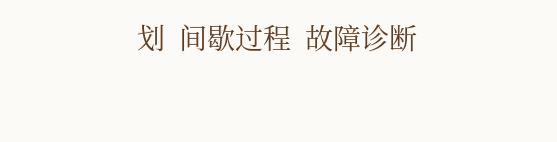划  间歇过程  故障诊断